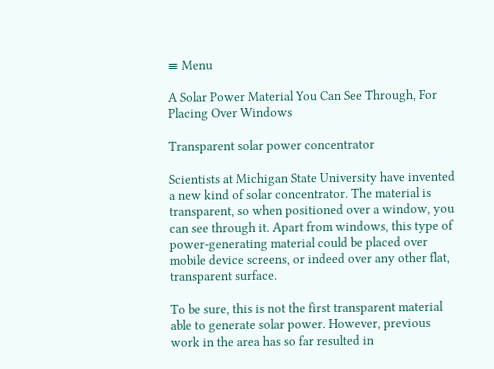≡ Menu

A Solar Power Material You Can See Through, For Placing Over Windows

Transparent solar power concentrator

Scientists at Michigan State University have invented a new kind of solar concentrator. The material is transparent, so when positioned over a window, you can see through it. Apart from windows, this type of power-generating material could be placed over mobile device screens, or indeed over any other flat, transparent surface.

To be sure, this is not the first transparent material able to generate solar power. However, previous work in the area has so far resulted in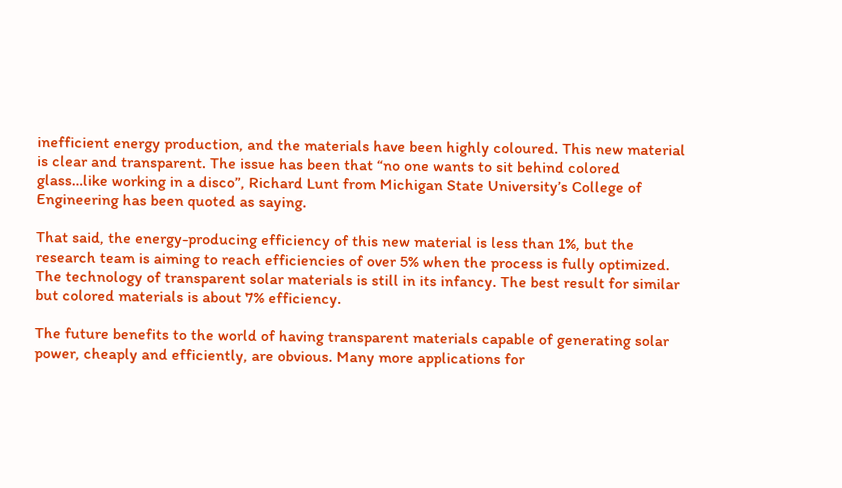inefficient energy production, and the materials have been highly coloured. This new material is clear and transparent. The issue has been that “no one wants to sit behind colored glass…like working in a disco”, Richard Lunt from Michigan State University’s College of Engineering has been quoted as saying.

That said, the energy-producing efficiency of this new material is less than 1%, but the research team is aiming to reach efficiencies of over 5% when the process is fully optimized. The technology of transparent solar materials is still in its infancy. The best result for similar but colored materials is about 7% efficiency.

The future benefits to the world of having transparent materials capable of generating solar power, cheaply and efficiently, are obvious. Many more applications for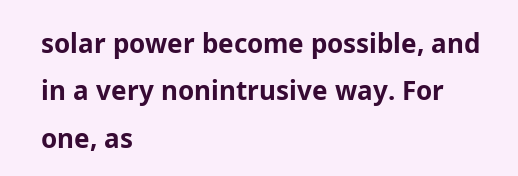solar power become possible, and in a very nonintrusive way. For one, as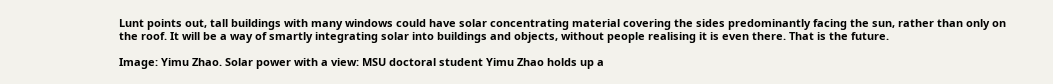Lunt points out, tall buildings with many windows could have solar concentrating material covering the sides predominantly facing the sun, rather than only on the roof. It will be a way of smartly integrating solar into buildings and objects, without people realising it is even there. That is the future.

Image: Yimu Zhao. Solar power with a view: MSU doctoral student Yimu Zhao holds up a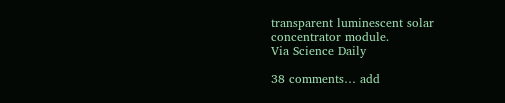transparent luminescent solar concentrator module.
Via Science Daily

38 comments… add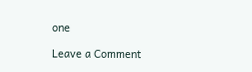one

Leave a Comment